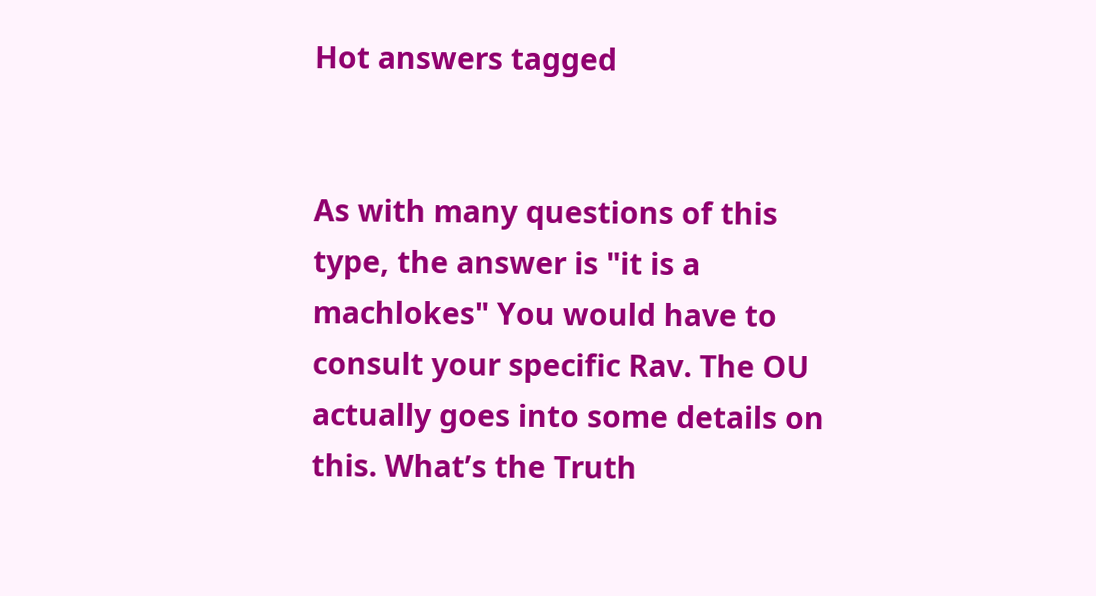Hot answers tagged


As with many questions of this type, the answer is "it is a machlokes" You would have to consult your specific Rav. The OU actually goes into some details on this. What’s the Truth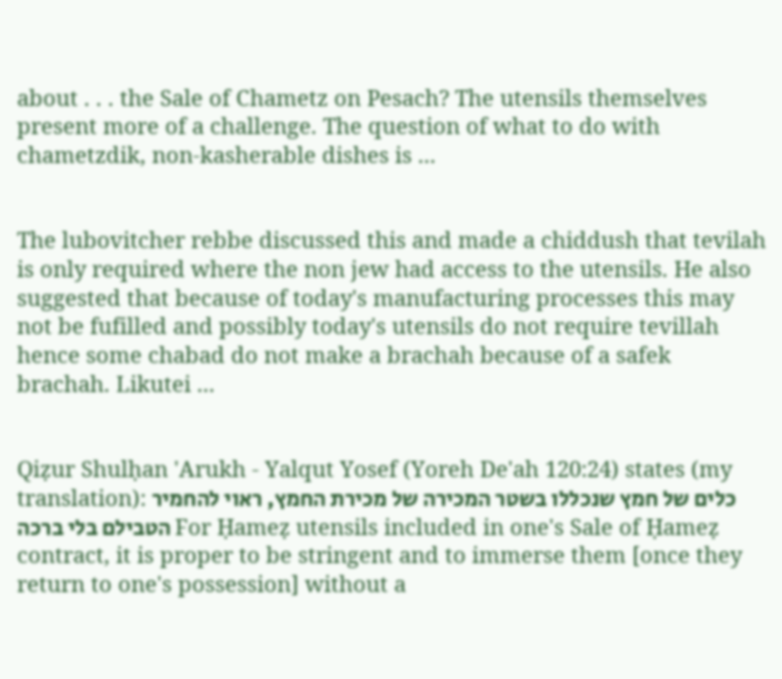about . . . the Sale of Chametz on Pesach? The utensils themselves present more of a challenge. The question of what to do with chametzdik, non-kasherable dishes is ...


The lubovitcher rebbe discussed this and made a chiddush that tevilah is only required where the non jew had access to the utensils. He also suggested that because of today's manufacturing processes this may not be fufilled and possibly today's utensils do not require tevillah hence some chabad do not make a brachah because of a safek brachah. Likutei ...


Qiẓur Shulḥan 'Arukh - Yalqut Yosef (Yoreh De'ah 120:24) states (my translation): כלים של חמץ שנכללו בשטר המכירה של מכירת החמץ, ראוי להחמיר הטבילם בלי ברכה For Ḥameẓ utensils included in one's Sale of Ḥameẓ contract, it is proper to be stringent and to immerse them [once they return to one's possession] without a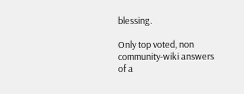blessing.

Only top voted, non community-wiki answers of a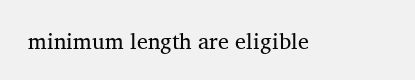minimum length are eligible